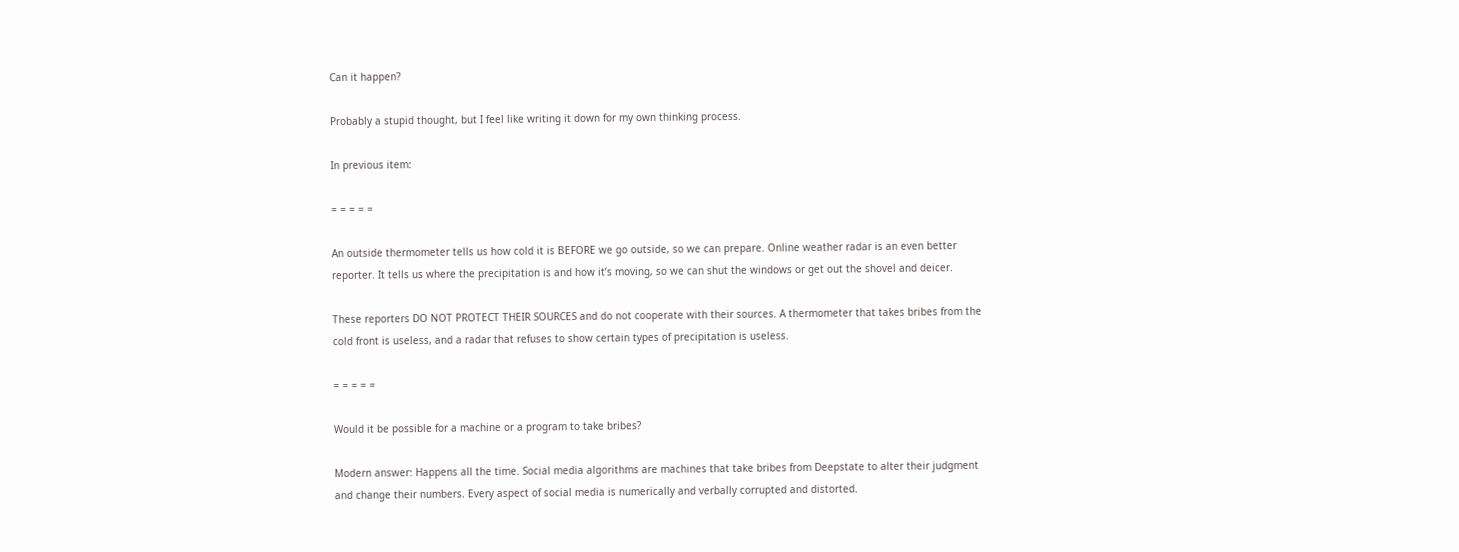Can it happen?

Probably a stupid thought, but I feel like writing it down for my own thinking process.

In previous item:

= = = = =

An outside thermometer tells us how cold it is BEFORE we go outside, so we can prepare. Online weather radar is an even better reporter. It tells us where the precipitation is and how it’s moving, so we can shut the windows or get out the shovel and deicer.

These reporters DO NOT PROTECT THEIR SOURCES and do not cooperate with their sources. A thermometer that takes bribes from the cold front is useless, and a radar that refuses to show certain types of precipitation is useless.

= = = = =

Would it be possible for a machine or a program to take bribes?

Modern answer: Happens all the time. Social media algorithms are machines that take bribes from Deepstate to alter their judgment and change their numbers. Every aspect of social media is numerically and verbally corrupted and distorted.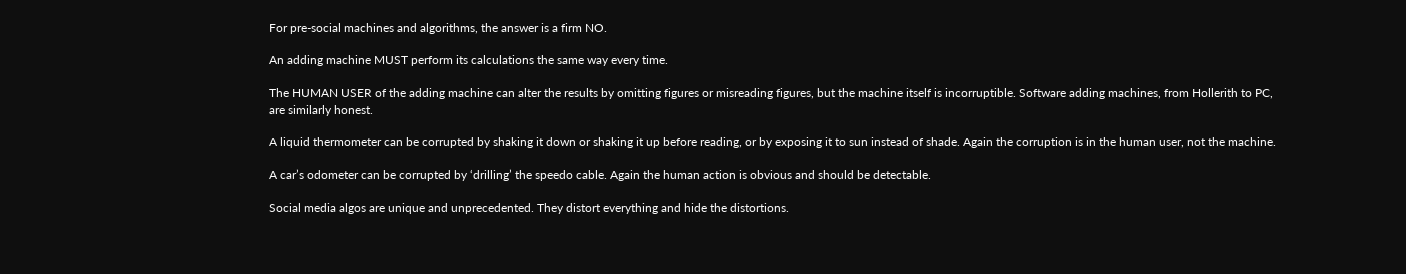For pre-social machines and algorithms, the answer is a firm NO.

An adding machine MUST perform its calculations the same way every time.

The HUMAN USER of the adding machine can alter the results by omitting figures or misreading figures, but the machine itself is incorruptible. Software adding machines, from Hollerith to PC, are similarly honest.

A liquid thermometer can be corrupted by shaking it down or shaking it up before reading, or by exposing it to sun instead of shade. Again the corruption is in the human user, not the machine.

A car’s odometer can be corrupted by ‘drilling’ the speedo cable. Again the human action is obvious and should be detectable.

Social media algos are unique and unprecedented. They distort everything and hide the distortions.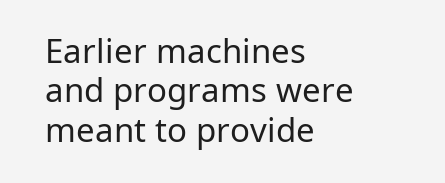Earlier machines and programs were meant to provide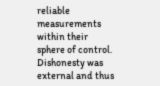reliable measurements within their sphere of control. Dishonesty was external and thus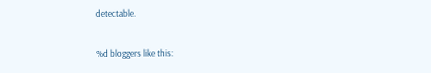detectable.

%d bloggers like this: